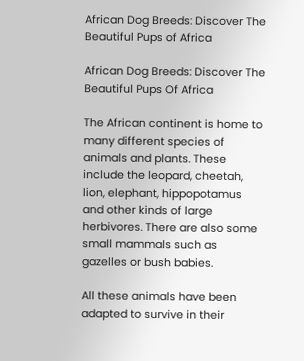African Dog Breeds: Discover The Beautiful Pups of Africa

African Dog Breeds: Discover The Beautiful Pups Of Africa

The African continent is home to many different species of animals and plants. These include the leopard, cheetah, lion, elephant, hippopotamus and other kinds of large herbivores. There are also some small mammals such as gazelles or bush babies.

All these animals have been adapted to survive in their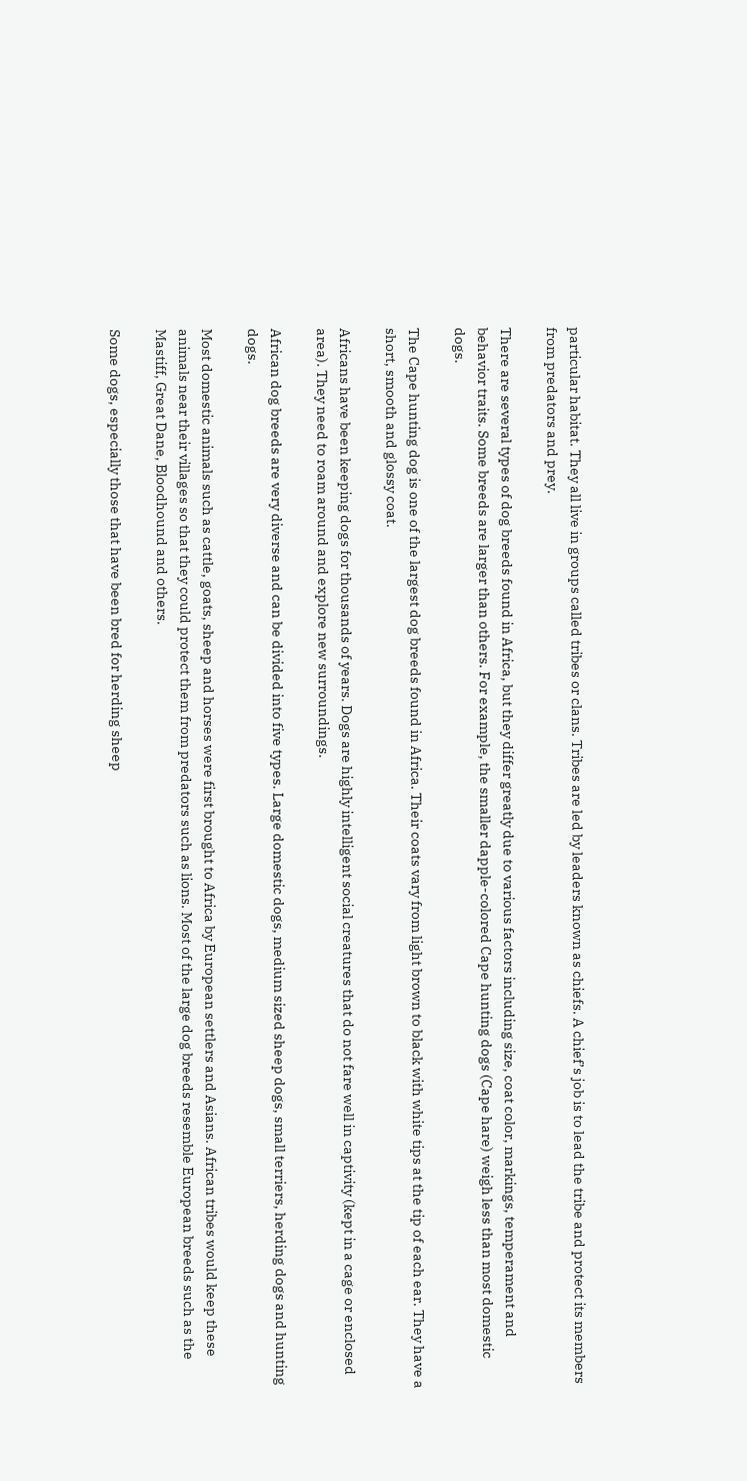particular habitat. They all live in groups called tribes or clans. Tribes are led by leaders known as chiefs. A chief’s job is to lead the tribe and protect its members from predators and prey.

There are several types of dog breeds found in Africa, but they differ greatly due to various factors including size, coat color, markings, temperament and behavior traits. Some breeds are larger than others. For example, the smaller dapple-colored Cape hunting dogs (Cape hare) weigh less than most domestic dogs.

The Cape hunting dog is one of the largest dog breeds found in Africa. Their coats vary from light brown to black with white tips at the tip of each ear. They have a short, smooth and glossy coat.

Africans have been keeping dogs for thousands of years. Dogs are highly intelligent social creatures that do not fare well in captivity (kept in a cage or enclosed area). They need to roam around and explore new surroundings.

African dog breeds are very diverse and can be divided into five types. Large domestic dogs, medium sized sheep dogs, small terriers, herding dogs and hunting dogs.

Most domestic animals such as cattle, goats, sheep and horses were first brought to Africa by European settlers and Asians. African tribes would keep these animals near their villages so that they could protect them from predators such as lions. Most of the large dog breeds resemble European breeds such as the Mastiff, Great Dane, Bloodhound and others.

Some dogs, especially those that have been bred for herding sheep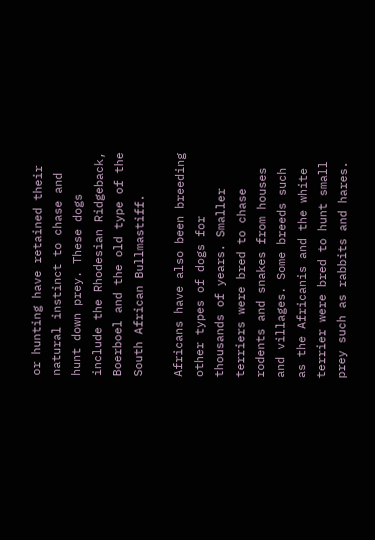or hunting have retained their natural instinct to chase and hunt down prey. These dogs include the Rhodesian Ridgeback, Boerboel and the old type of the South African Bullmastiff.

Africans have also been breeding other types of dogs for thousands of years. Smaller terriers were bred to chase rodents and snakes from houses and villages. Some breeds such as the Africanis and the white terrier were bred to hunt small prey such as rabbits and hares.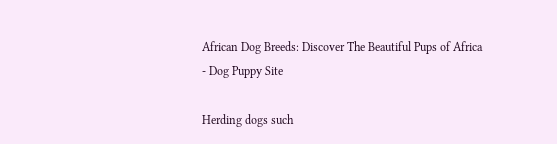African Dog Breeds: Discover The Beautiful Pups of Africa - Dog Puppy Site

Herding dogs such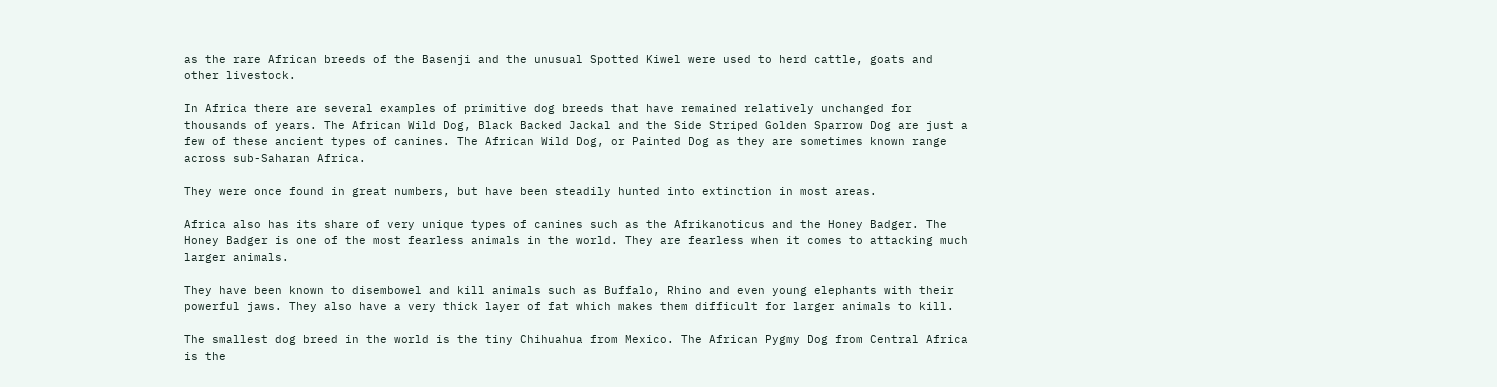as the rare African breeds of the Basenji and the unusual Spotted Kiwel were used to herd cattle, goats and other livestock.

In Africa there are several examples of primitive dog breeds that have remained relatively unchanged for thousands of years. The African Wild Dog, Black Backed Jackal and the Side Striped Golden Sparrow Dog are just a few of these ancient types of canines. The African Wild Dog, or Painted Dog as they are sometimes known range across sub-Saharan Africa.

They were once found in great numbers, but have been steadily hunted into extinction in most areas.

Africa also has its share of very unique types of canines such as the Afrikanoticus and the Honey Badger. The Honey Badger is one of the most fearless animals in the world. They are fearless when it comes to attacking much larger animals.

They have been known to disembowel and kill animals such as Buffalo, Rhino and even young elephants with their powerful jaws. They also have a very thick layer of fat which makes them difficult for larger animals to kill.

The smallest dog breed in the world is the tiny Chihuahua from Mexico. The African Pygmy Dog from Central Africa is the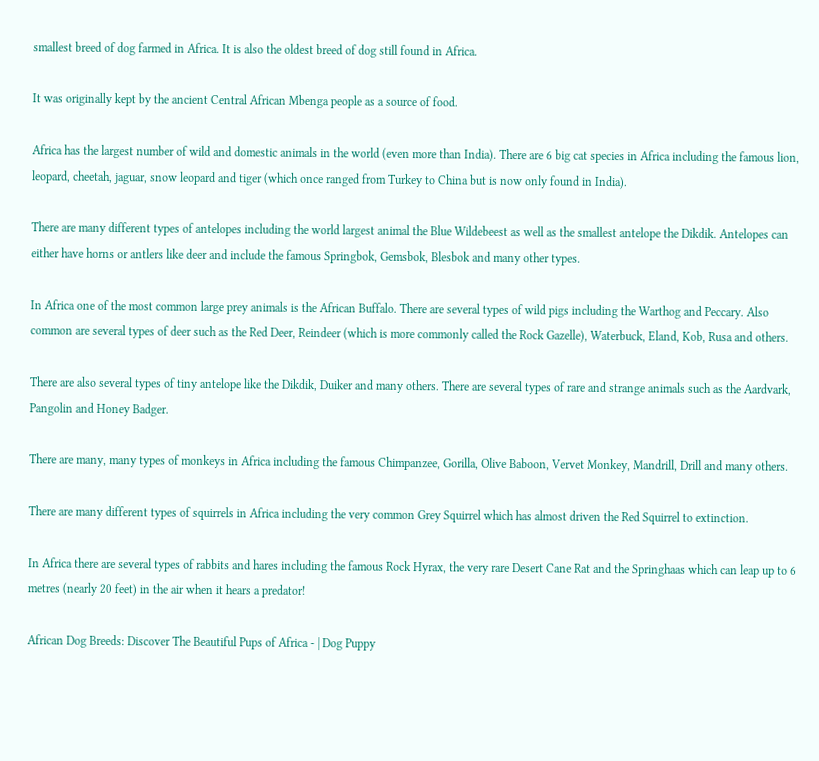smallest breed of dog farmed in Africa. It is also the oldest breed of dog still found in Africa.

It was originally kept by the ancient Central African Mbenga people as a source of food.

Africa has the largest number of wild and domestic animals in the world (even more than India). There are 6 big cat species in Africa including the famous lion, leopard, cheetah, jaguar, snow leopard and tiger (which once ranged from Turkey to China but is now only found in India).

There are many different types of antelopes including the world largest animal the Blue Wildebeest as well as the smallest antelope the Dikdik. Antelopes can either have horns or antlers like deer and include the famous Springbok, Gemsbok, Blesbok and many other types.

In Africa one of the most common large prey animals is the African Buffalo. There are several types of wild pigs including the Warthog and Peccary. Also common are several types of deer such as the Red Deer, Reindeer (which is more commonly called the Rock Gazelle), Waterbuck, Eland, Kob, Rusa and others.

There are also several types of tiny antelope like the Dikdik, Duiker and many others. There are several types of rare and strange animals such as the Aardvark, Pangolin and Honey Badger.

There are many, many types of monkeys in Africa including the famous Chimpanzee, Gorilla, Olive Baboon, Vervet Monkey, Mandrill, Drill and many others.

There are many different types of squirrels in Africa including the very common Grey Squirrel which has almost driven the Red Squirrel to extinction.

In Africa there are several types of rabbits and hares including the famous Rock Hyrax, the very rare Desert Cane Rat and the Springhaas which can leap up to 6 metres (nearly 20 feet) in the air when it hears a predator!

African Dog Breeds: Discover The Beautiful Pups of Africa - | Dog Puppy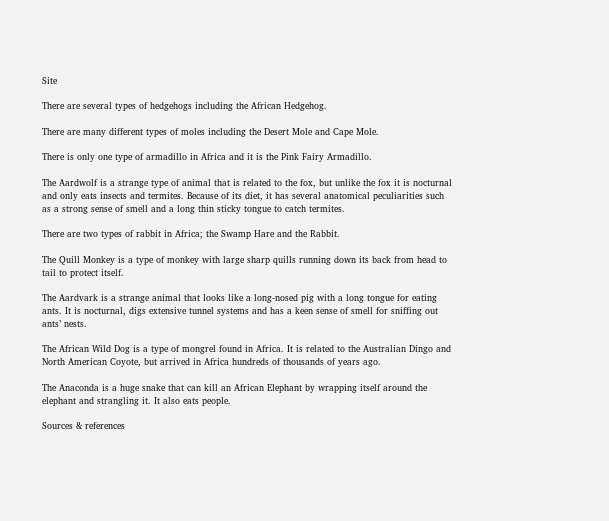Site

There are several types of hedgehogs including the African Hedgehog.

There are many different types of moles including the Desert Mole and Cape Mole.

There is only one type of armadillo in Africa and it is the Pink Fairy Armadillo.

The Aardwolf is a strange type of animal that is related to the fox, but unlike the fox it is nocturnal and only eats insects and termites. Because of its diet, it has several anatomical peculiarities such as a strong sense of smell and a long thin sticky tongue to catch termites.

There are two types of rabbit in Africa; the Swamp Hare and the Rabbit.

The Quill Monkey is a type of monkey with large sharp quills running down its back from head to tail to protect itself.

The Aardvark is a strange animal that looks like a long-nosed pig with a long tongue for eating ants. It is nocturnal, digs extensive tunnel systems and has a keen sense of smell for sniffing out ants’ nests.

The African Wild Dog is a type of mongrel found in Africa. It is related to the Australian Dingo and North American Coyote, but arrived in Africa hundreds of thousands of years ago.

The Anaconda is a huge snake that can kill an African Elephant by wrapping itself around the elephant and strangling it. It also eats people.

Sources & references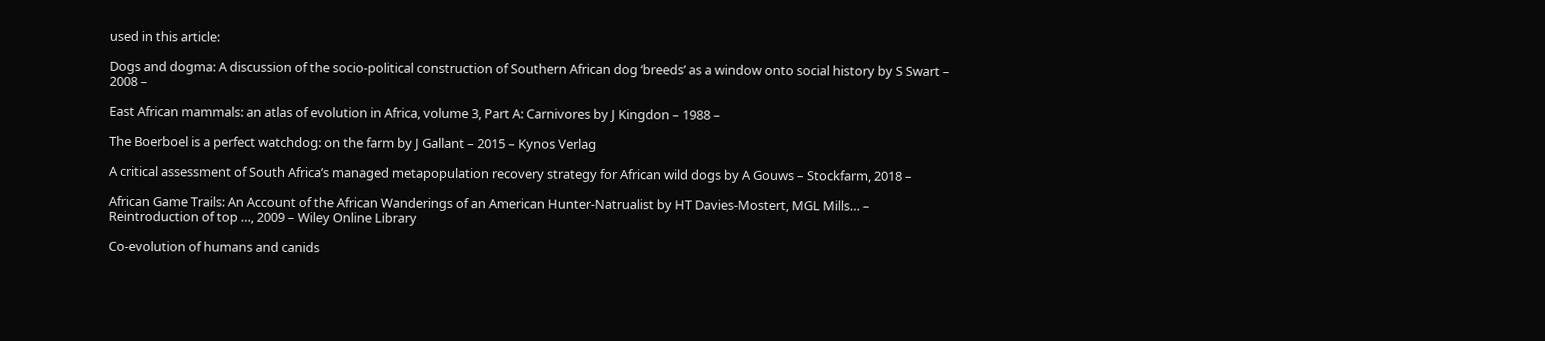used in this article:

Dogs and dogma: A discussion of the socio-political construction of Southern African dog ‘breeds’ as a window onto social history by S Swart – 2008 –

East African mammals: an atlas of evolution in Africa, volume 3, Part A: Carnivores by J Kingdon – 1988 –

The Boerboel is a perfect watchdog: on the farm by J Gallant – 2015 – Kynos Verlag

A critical assessment of South Africa’s managed metapopulation recovery strategy for African wild dogs by A Gouws – Stockfarm, 2018 –

African Game Trails: An Account of the African Wanderings of an American Hunter-Natrualist by HT Davies-Mostert, MGL Mills… – Reintroduction of top …, 2009 – Wiley Online Library

Co-evolution of humans and canids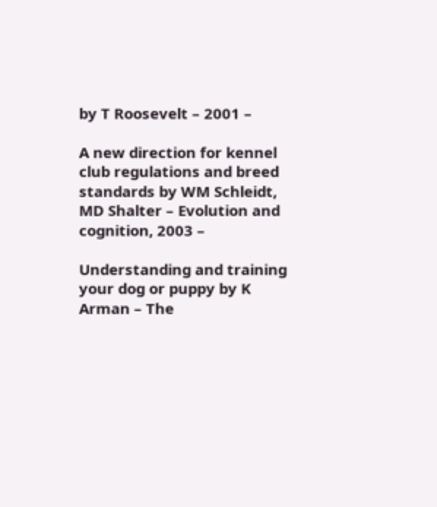by T Roosevelt – 2001 –

A new direction for kennel club regulations and breed standards by WM Schleidt, MD Shalter – Evolution and cognition, 2003 –

Understanding and training your dog or puppy by K Arman – The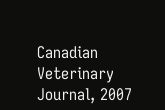Canadian Veterinary Journal, 2007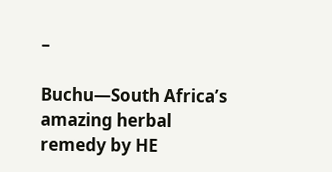–

Buchu—South Africa’s amazing herbal remedy by HE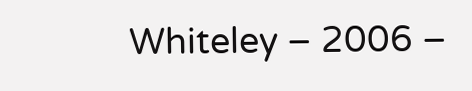Whiteley – 2006 –